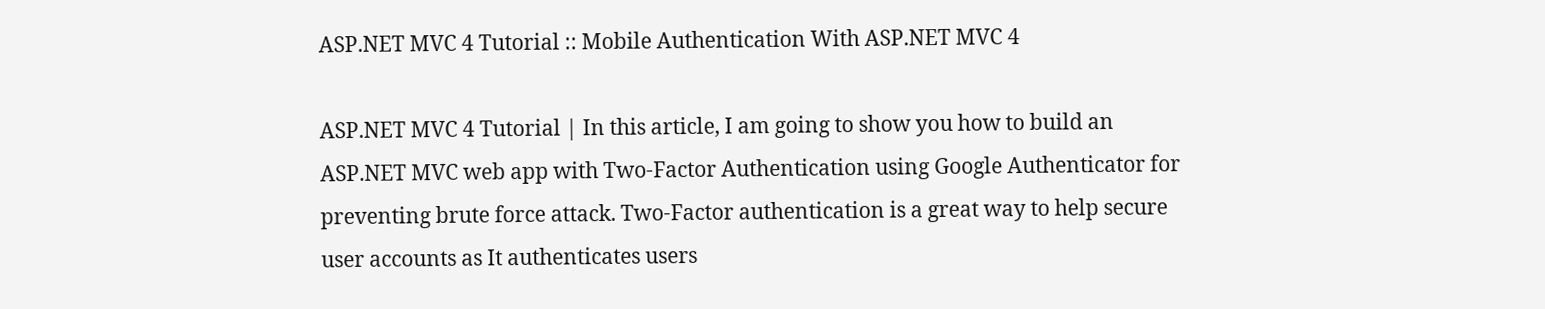ASP.NET MVC 4 Tutorial :: Mobile Authentication With ASP.NET MVC 4

ASP.NET MVC 4 Tutorial | In this article, I am going to show you how to build an ASP.NET MVC web app with Two-Factor Authentication using Google Authenticator for preventing brute force attack. Two-Factor authentication is a great way to help secure user accounts as It authenticates users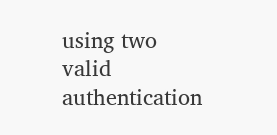using two valid authentication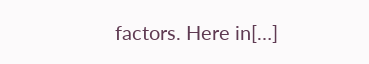factors. Here in[…]